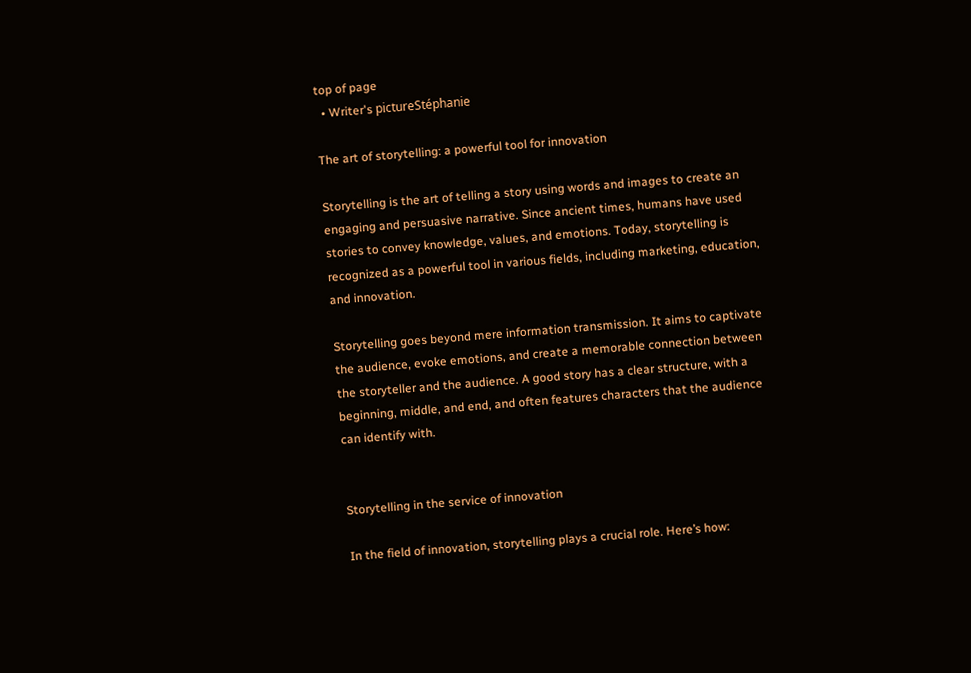top of page
  • Writer's pictureStéphanie

The art of storytelling: a powerful tool for innovation

Storytelling is the art of telling a story using words and images to create an engaging and persuasive narrative. Since ancient times, humans have used stories to convey knowledge, values, and emotions. Today, storytelling is recognized as a powerful tool in various fields, including marketing, education, and innovation.

Storytelling goes beyond mere information transmission. It aims to captivate the audience, evoke emotions, and create a memorable connection between the storyteller and the audience. A good story has a clear structure, with a beginning, middle, and end, and often features characters that the audience can identify with.


Storytelling in the service of innovation

In the field of innovation, storytelling plays a crucial role. Here’s how: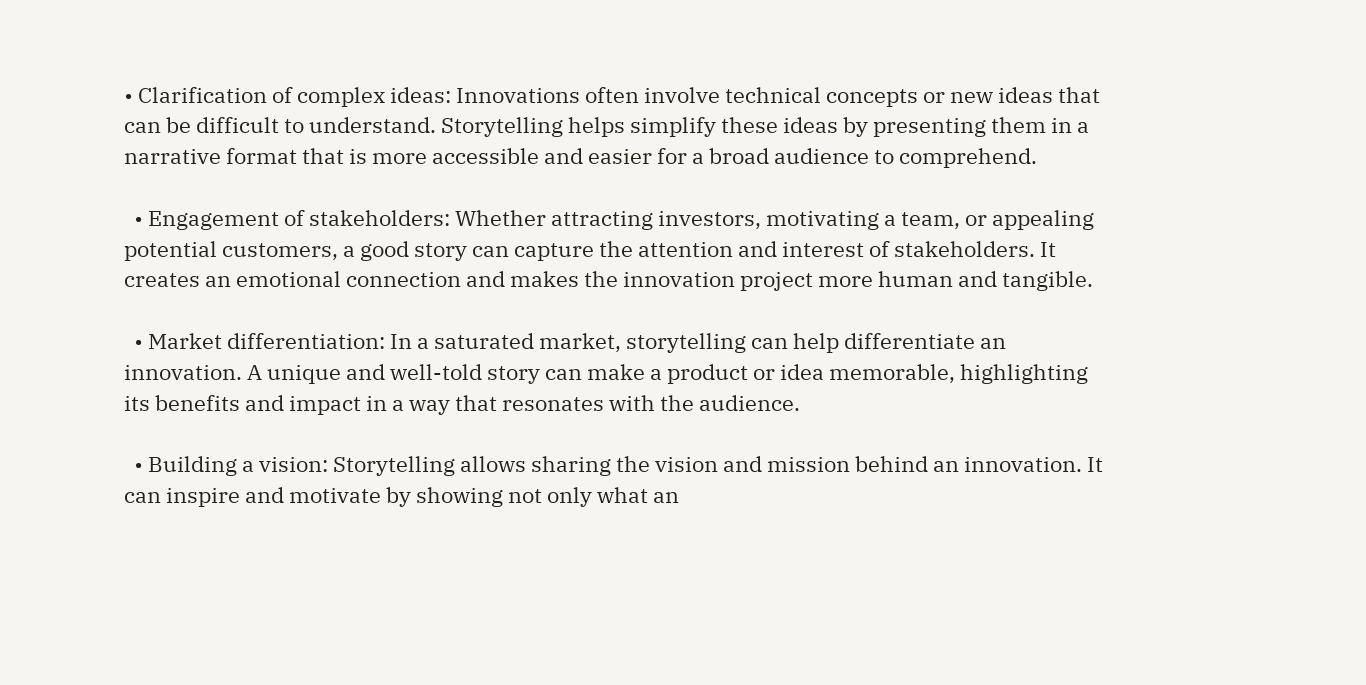• Clarification of complex ideas: Innovations often involve technical concepts or new ideas that can be difficult to understand. Storytelling helps simplify these ideas by presenting them in a narrative format that is more accessible and easier for a broad audience to comprehend.

  • Engagement of stakeholders: Whether attracting investors, motivating a team, or appealing potential customers, a good story can capture the attention and interest of stakeholders. It creates an emotional connection and makes the innovation project more human and tangible.

  • Market differentiation: In a saturated market, storytelling can help differentiate an innovation. A unique and well-told story can make a product or idea memorable, highlighting its benefits and impact in a way that resonates with the audience.

  • Building a vision: Storytelling allows sharing the vision and mission behind an innovation. It can inspire and motivate by showing not only what an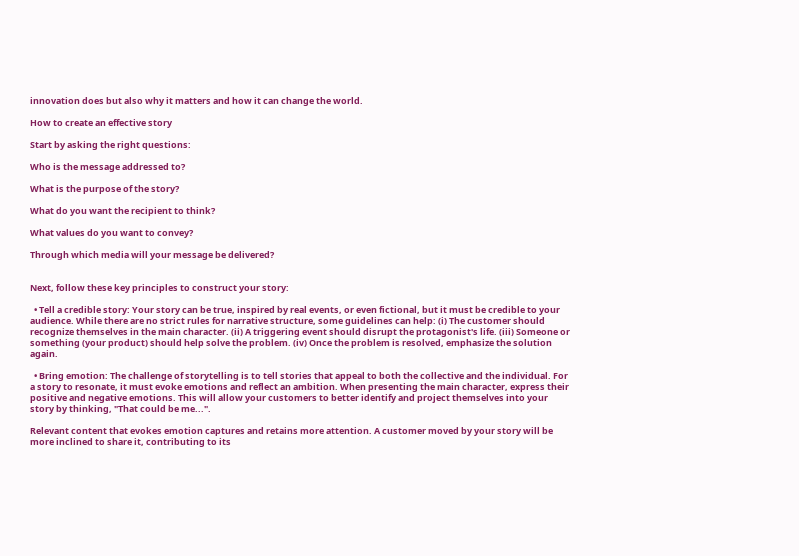innovation does but also why it matters and how it can change the world.

How to create an effective story

Start by asking the right questions:

Who is the message addressed to?

What is the purpose of the story?

What do you want the recipient to think?

What values do you want to convey?

Through which media will your message be delivered?


Next, follow these key principles to construct your story:

  • Tell a credible story: Your story can be true, inspired by real events, or even fictional, but it must be credible to your audience. While there are no strict rules for narrative structure, some guidelines can help: (i) The customer should recognize themselves in the main character. (ii) A triggering event should disrupt the protagonist's life. (iii) Someone or something (your product) should help solve the problem. (iv) Once the problem is resolved, emphasize the solution again.

  • Bring emotion: The challenge of storytelling is to tell stories that appeal to both the collective and the individual. For a story to resonate, it must evoke emotions and reflect an ambition. When presenting the main character, express their positive and negative emotions. This will allow your customers to better identify and project themselves into your story by thinking, "That could be me...".

Relevant content that evokes emotion captures and retains more attention. A customer moved by your story will be more inclined to share it, contributing to its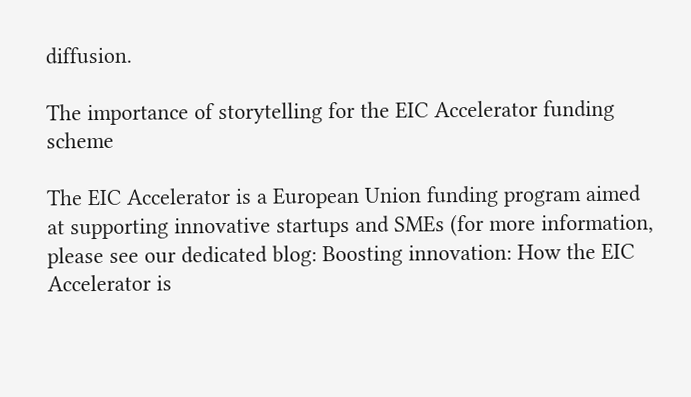diffusion.

The importance of storytelling for the EIC Accelerator funding scheme

The EIC Accelerator is a European Union funding program aimed at supporting innovative startups and SMEs (for more information, please see our dedicated blog: Boosting innovation: How the EIC Accelerator is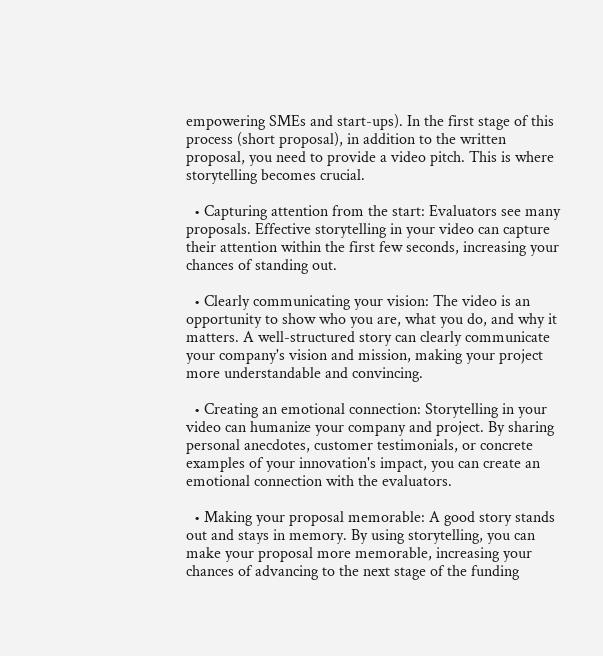empowering SMEs and start-ups). In the first stage of this process (short proposal), in addition to the written proposal, you need to provide a video pitch. This is where storytelling becomes crucial.

  • Capturing attention from the start: Evaluators see many proposals. Effective storytelling in your video can capture their attention within the first few seconds, increasing your chances of standing out.

  • Clearly communicating your vision: The video is an opportunity to show who you are, what you do, and why it matters. A well-structured story can clearly communicate your company's vision and mission, making your project more understandable and convincing.

  • Creating an emotional connection: Storytelling in your video can humanize your company and project. By sharing personal anecdotes, customer testimonials, or concrete examples of your innovation's impact, you can create an emotional connection with the evaluators.

  • Making your proposal memorable: A good story stands out and stays in memory. By using storytelling, you can make your proposal more memorable, increasing your chances of advancing to the next stage of the funding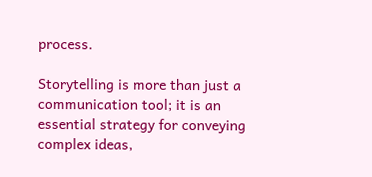process.

Storytelling is more than just a communication tool; it is an essential strategy for conveying complex ideas,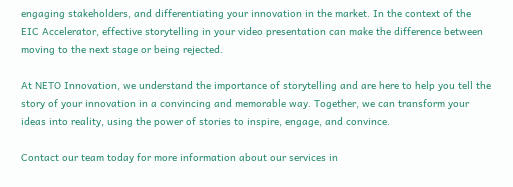engaging stakeholders, and differentiating your innovation in the market. In the context of the EIC Accelerator, effective storytelling in your video presentation can make the difference between moving to the next stage or being rejected.

At NETO Innovation, we understand the importance of storytelling and are here to help you tell the story of your innovation in a convincing and memorable way. Together, we can transform your ideas into reality, using the power of stories to inspire, engage, and convince.

Contact our team today for more information about our services in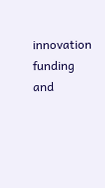innovation funding and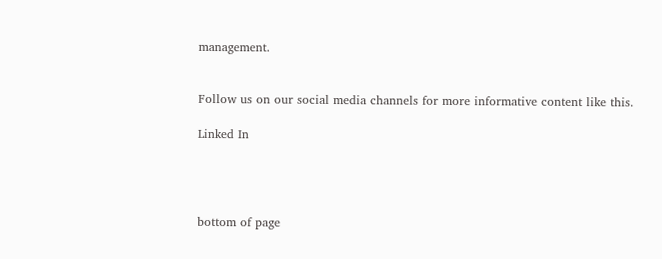management.


Follow us on our social media channels for more informative content like this.

Linked In




bottom of page